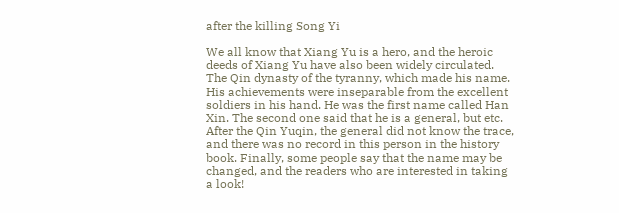after the killing Song Yi

We all know that Xiang Yu is a hero, and the heroic deeds of Xiang Yu have also been widely circulated. The Qin dynasty of the tyranny, which made his name. His achievements were inseparable from the excellent soldiers in his hand. He was the first name called Han Xin. The second one said that he is a general, but etc. After the Qin Yuqin, the general did not know the trace, and there was no record in this person in the history book. Finally, some people say that the name may be changed, and the readers who are interested in taking a look!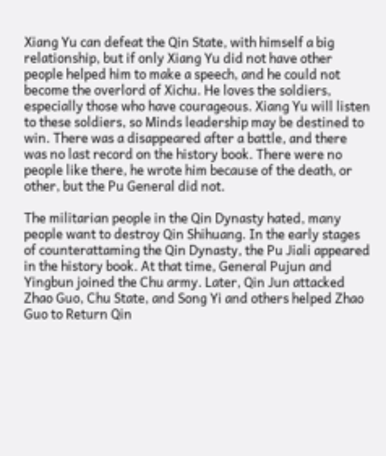Xiang Yu can defeat the Qin State, with himself a big relationship, but if only Xiang Yu did not have other people helped him to make a speech, and he could not become the overlord of Xichu. He loves the soldiers, especially those who have courageous. Xiang Yu will listen to these soldiers, so Minds leadership may be destined to win. There was a disappeared after a battle, and there was no last record on the history book. There were no people like there, he wrote him because of the death, or other, but the Pu General did not.

The militarian people in the Qin Dynasty hated, many people want to destroy Qin Shihuang. In the early stages of counterattaming the Qin Dynasty, the Pu Jiali appeared in the history book. At that time, General Pujun and Yingbun joined the Chu army. Later, Qin Jun attacked Zhao Guo, Chu State, and Song Yi and others helped Zhao Guo to Return Qin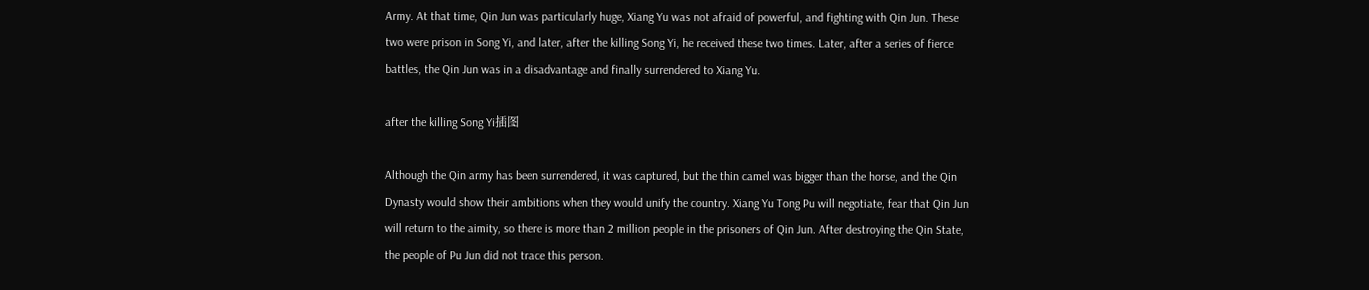Army. At that time, Qin Jun was particularly huge, Xiang Yu was not afraid of powerful, and fighting with Qin Jun. These two were prison in Song Yi, and later, after the killing Song Yi, he received these two times. Later, after a series of fierce battles, the Qin Jun was in a disadvantage and finally surrendered to Xiang Yu.

after the killing Song Yi插图

Although the Qin army has been surrendered, it was captured, but the thin camel was bigger than the horse, and the Qin Dynasty would show their ambitions when they would unify the country. Xiang Yu Tong Pu will negotiate, fear that Qin Jun will return to the aimity, so there is more than 2 million people in the prisoners of Qin Jun. After destroying the Qin State, the people of Pu Jun did not trace this person.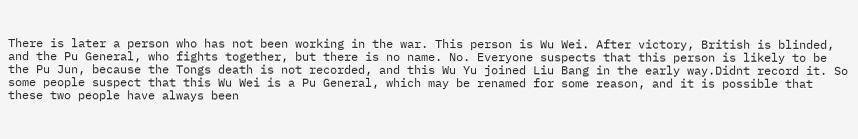There is later a person who has not been working in the war. This person is Wu Wei. After victory, British is blinded, and the Pu General, who fights together, but there is no name. No. Everyone suspects that this person is likely to be the Pu Jun, because the Tongs death is not recorded, and this Wu Yu joined Liu Bang in the early way.Didnt record it. So some people suspect that this Wu Wei is a Pu General, which may be renamed for some reason, and it is possible that these two people have always been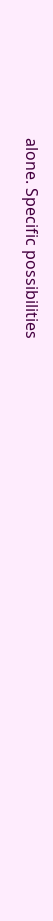alone. Specific possibilities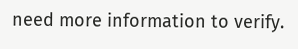need more information to verify.